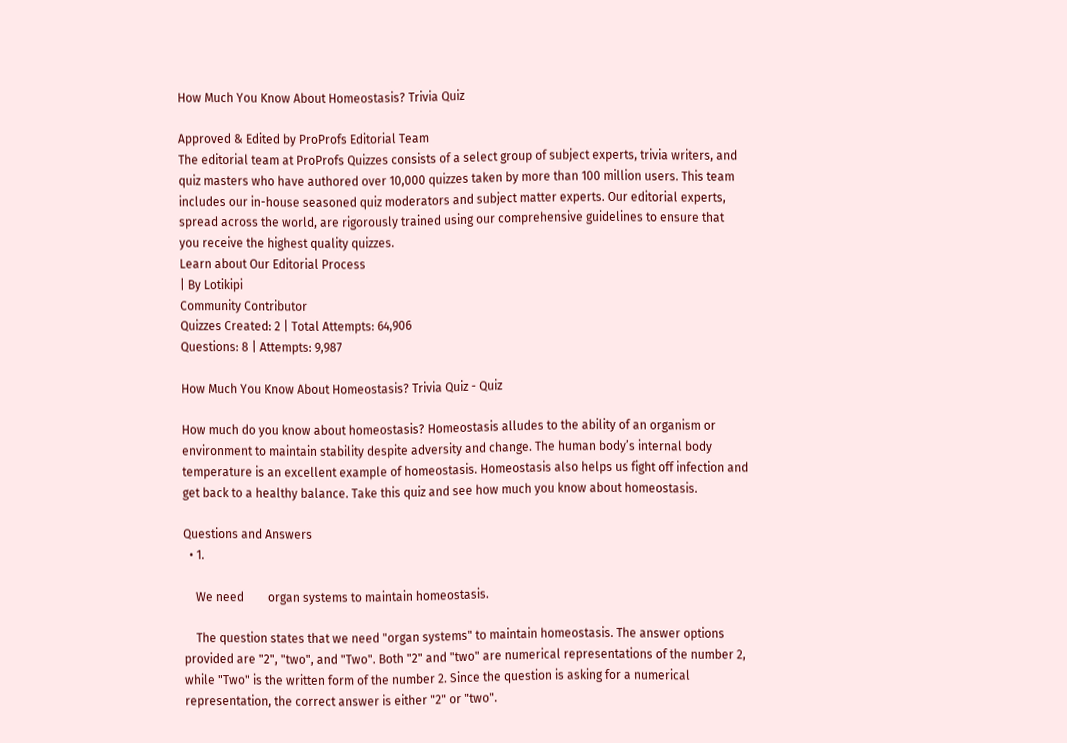How Much You Know About Homeostasis? Trivia Quiz

Approved & Edited by ProProfs Editorial Team
The editorial team at ProProfs Quizzes consists of a select group of subject experts, trivia writers, and quiz masters who have authored over 10,000 quizzes taken by more than 100 million users. This team includes our in-house seasoned quiz moderators and subject matter experts. Our editorial experts, spread across the world, are rigorously trained using our comprehensive guidelines to ensure that you receive the highest quality quizzes.
Learn about Our Editorial Process
| By Lotikipi
Community Contributor
Quizzes Created: 2 | Total Attempts: 64,906
Questions: 8 | Attempts: 9,987

How Much You Know About Homeostasis? Trivia Quiz - Quiz

How much do you know about homeostasis? Homeostasis alludes to the ability of an organism or environment to maintain stability despite adversity and change. The human body’s internal body temperature is an excellent example of homeostasis. Homeostasis also helps us fight off infection and get back to a healthy balance. Take this quiz and see how much you know about homeostasis.

Questions and Answers
  • 1.

    We need        organ systems to maintain homeostasis.

    The question states that we need "organ systems" to maintain homeostasis. The answer options provided are "2", "two", and "Two". Both "2" and "two" are numerical representations of the number 2, while "Two" is the written form of the number 2. Since the question is asking for a numerical representation, the correct answer is either "2" or "two".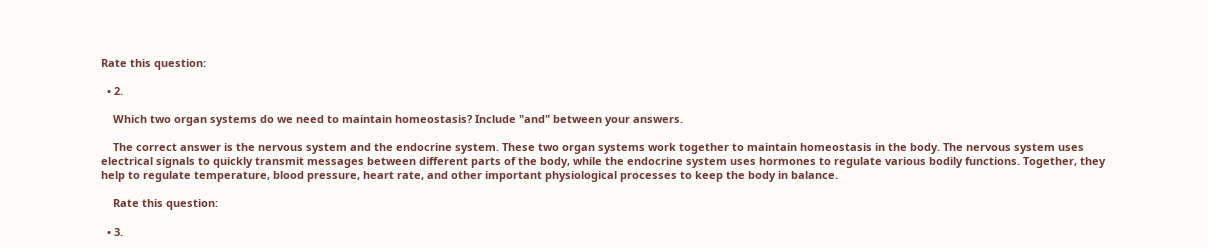Rate this question:

  • 2.

    Which two organ systems do we need to maintain homeostasis? Include "and" between your answers.

    The correct answer is the nervous system and the endocrine system. These two organ systems work together to maintain homeostasis in the body. The nervous system uses electrical signals to quickly transmit messages between different parts of the body, while the endocrine system uses hormones to regulate various bodily functions. Together, they help to regulate temperature, blood pressure, heart rate, and other important physiological processes to keep the body in balance.

    Rate this question:

  • 3.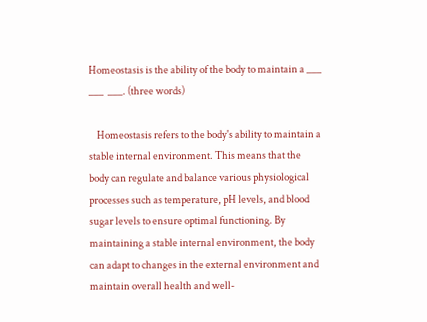Homeostasis is the ability of the body to maintain a ___  ___  ___. (three words)

    Homeostasis refers to the body's ability to maintain a stable internal environment. This means that the body can regulate and balance various physiological processes such as temperature, pH levels, and blood sugar levels to ensure optimal functioning. By maintaining a stable internal environment, the body can adapt to changes in the external environment and maintain overall health and well-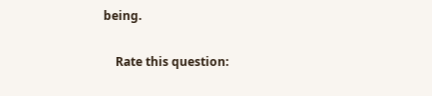being.

    Rate this question: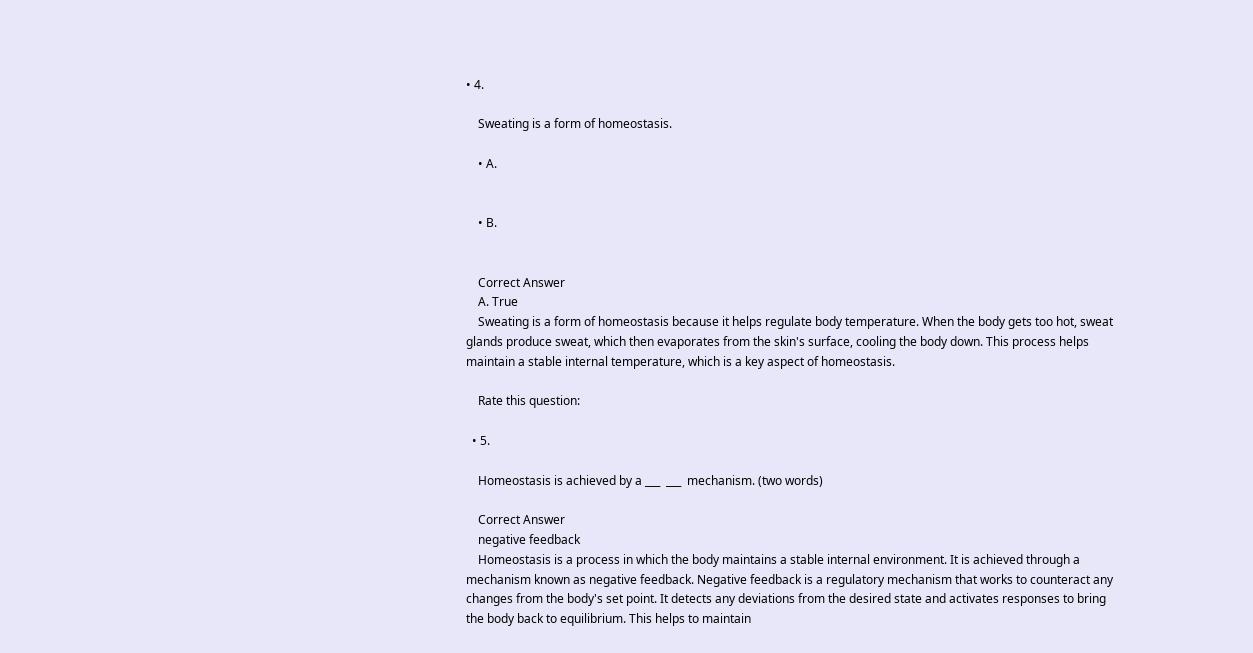• 4.

    Sweating is a form of homeostasis.

    • A.


    • B.


    Correct Answer
    A. True
    Sweating is a form of homeostasis because it helps regulate body temperature. When the body gets too hot, sweat glands produce sweat, which then evaporates from the skin's surface, cooling the body down. This process helps maintain a stable internal temperature, which is a key aspect of homeostasis.

    Rate this question:

  • 5.

    Homeostasis is achieved by a ___  ___  mechanism. (two words)

    Correct Answer
    negative feedback
    Homeostasis is a process in which the body maintains a stable internal environment. It is achieved through a mechanism known as negative feedback. Negative feedback is a regulatory mechanism that works to counteract any changes from the body's set point. It detects any deviations from the desired state and activates responses to bring the body back to equilibrium. This helps to maintain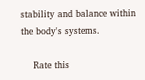stability and balance within the body's systems.

    Rate this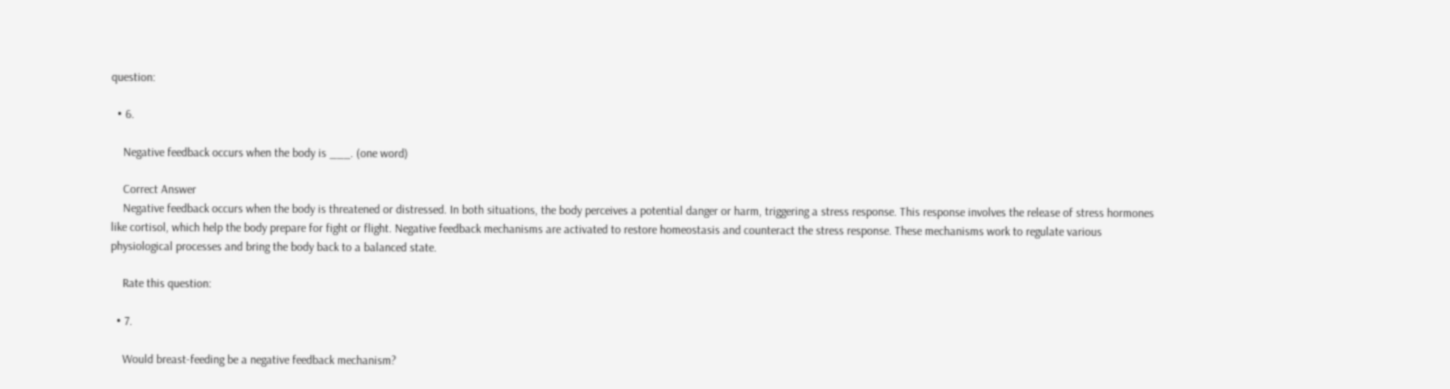question:

  • 6.

    Negative feedback occurs when the body is ___. (one word)

    Correct Answer
    Negative feedback occurs when the body is threatened or distressed. In both situations, the body perceives a potential danger or harm, triggering a stress response. This response involves the release of stress hormones like cortisol, which help the body prepare for fight or flight. Negative feedback mechanisms are activated to restore homeostasis and counteract the stress response. These mechanisms work to regulate various physiological processes and bring the body back to a balanced state.

    Rate this question:

  • 7.

    Would breast-feeding be a negative feedback mechanism?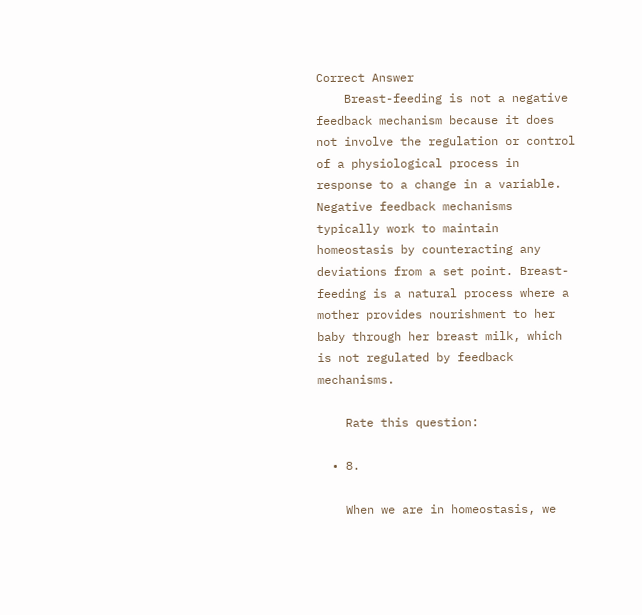Correct Answer
    Breast-feeding is not a negative feedback mechanism because it does not involve the regulation or control of a physiological process in response to a change in a variable. Negative feedback mechanisms typically work to maintain homeostasis by counteracting any deviations from a set point. Breast-feeding is a natural process where a mother provides nourishment to her baby through her breast milk, which is not regulated by feedback mechanisms.

    Rate this question:

  • 8.

    When we are in homeostasis, we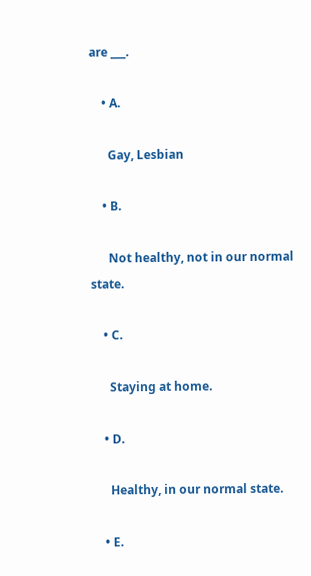are ___.

    • A.

      Gay, Lesbian

    • B.

      Not healthy, not in our normal state.

    • C.

      Staying at home.

    • D.

      Healthy, in our normal state.

    • E.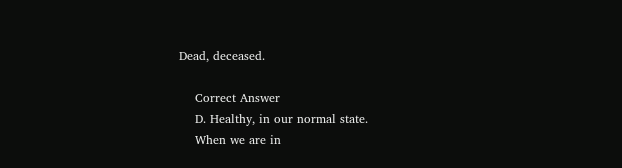Dead, deceased.

    Correct Answer
    D. Healthy, in our normal state.
    When we are in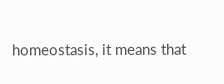homeostasis, it means that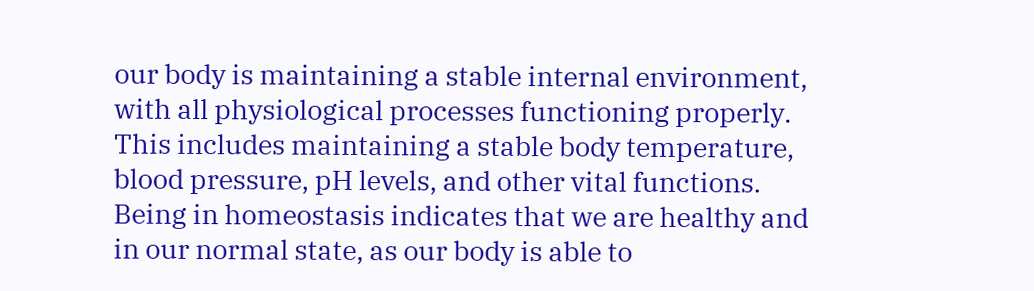our body is maintaining a stable internal environment, with all physiological processes functioning properly. This includes maintaining a stable body temperature, blood pressure, pH levels, and other vital functions. Being in homeostasis indicates that we are healthy and in our normal state, as our body is able to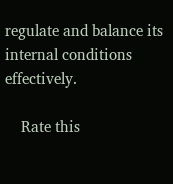regulate and balance its internal conditions effectively.

    Rate this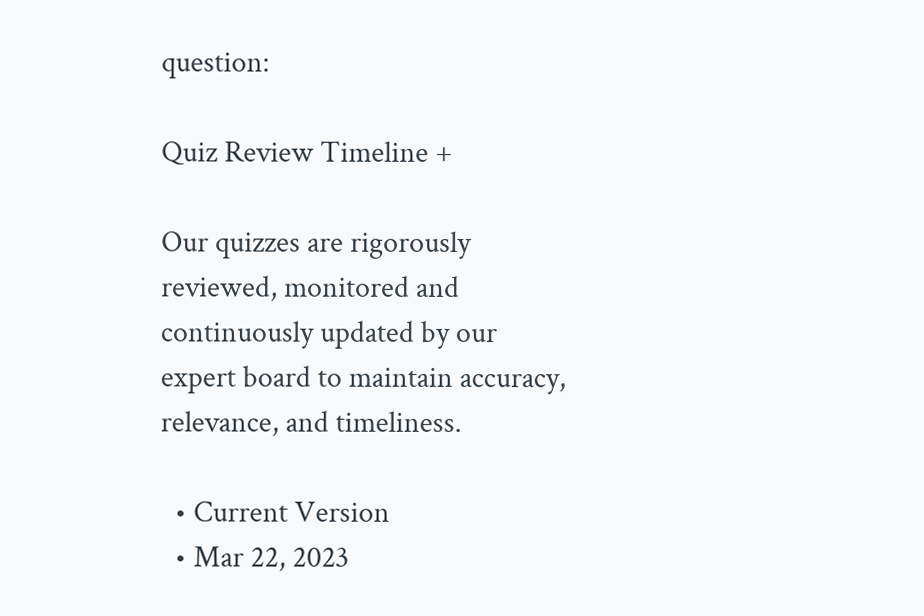question:

Quiz Review Timeline +

Our quizzes are rigorously reviewed, monitored and continuously updated by our expert board to maintain accuracy, relevance, and timeliness.

  • Current Version
  • Mar 22, 2023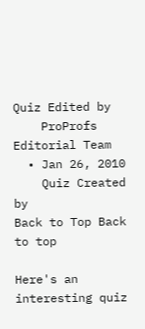Quiz Edited by
    ProProfs Editorial Team
  • Jan 26, 2010
    Quiz Created by
Back to Top Back to top

Here's an interesting quiz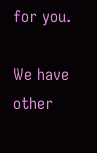for you.

We have other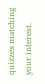quizzes matching your interest.